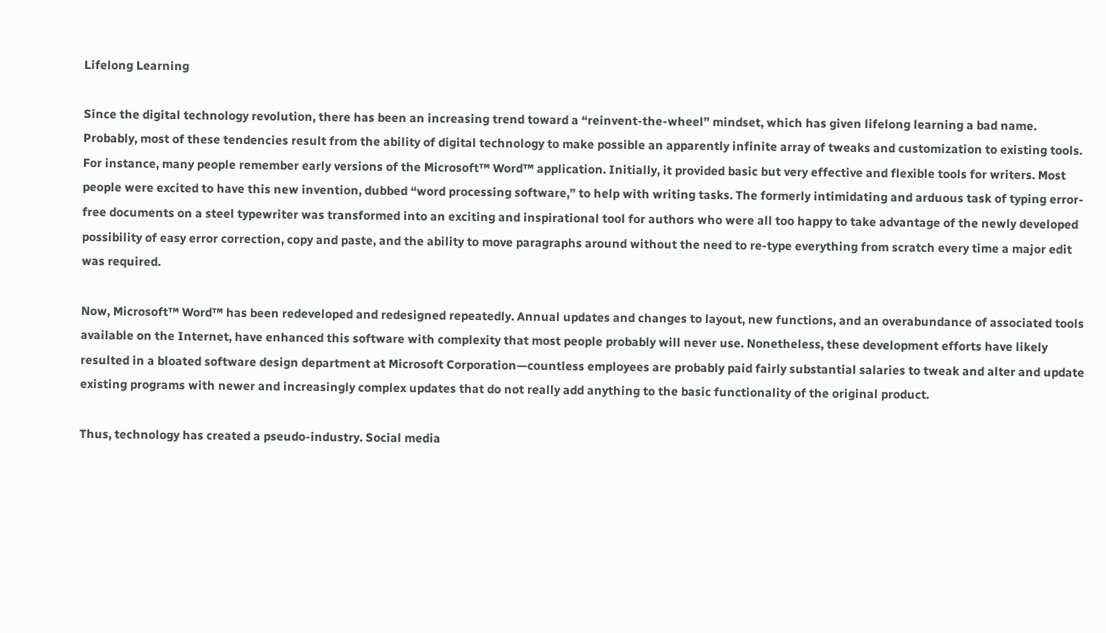Lifelong Learning

Since the digital technology revolution, there has been an increasing trend toward a “reinvent-the-wheel” mindset, which has given lifelong learning a bad name. Probably, most of these tendencies result from the ability of digital technology to make possible an apparently infinite array of tweaks and customization to existing tools. For instance, many people remember early versions of the Microsoft™ Word™ application. Initially, it provided basic but very effective and flexible tools for writers. Most people were excited to have this new invention, dubbed “word processing software,” to help with writing tasks. The formerly intimidating and arduous task of typing error-free documents on a steel typewriter was transformed into an exciting and inspirational tool for authors who were all too happy to take advantage of the newly developed possibility of easy error correction, copy and paste, and the ability to move paragraphs around without the need to re-type everything from scratch every time a major edit was required.

Now, Microsoft™ Word™ has been redeveloped and redesigned repeatedly. Annual updates and changes to layout, new functions, and an overabundance of associated tools available on the Internet, have enhanced this software with complexity that most people probably will never use. Nonetheless, these development efforts have likely resulted in a bloated software design department at Microsoft Corporation—countless employees are probably paid fairly substantial salaries to tweak and alter and update existing programs with newer and increasingly complex updates that do not really add anything to the basic functionality of the original product.

Thus, technology has created a pseudo-industry. Social media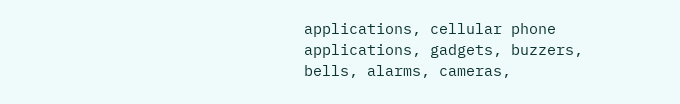applications, cellular phone applications, gadgets, buzzers, bells, alarms, cameras,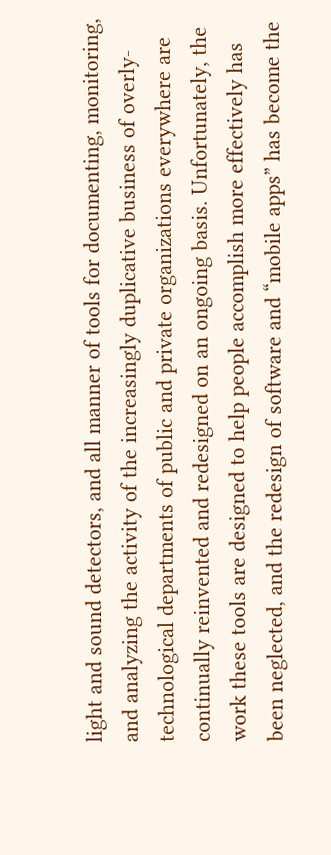light and sound detectors, and all manner of tools for documenting, monitoring, and analyzing the activity of the increasingly duplicative business of overly-technological departments of public and private organizations everywhere are continually reinvented and redesigned on an ongoing basis. Unfortunately, the work these tools are designed to help people accomplish more effectively has been neglected, and the redesign of software and “mobile apps” has become the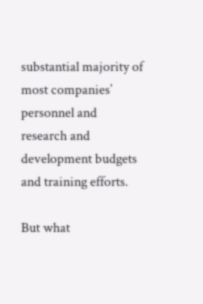substantial majority of most companies’ personnel and research and development budgets and training efforts.

But what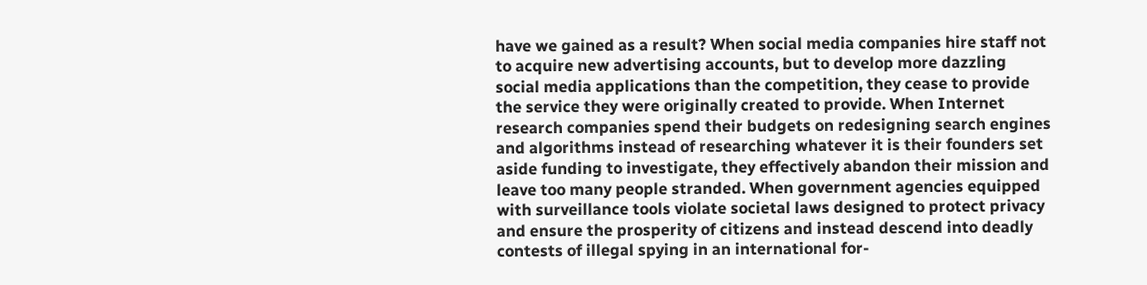have we gained as a result? When social media companies hire staff not to acquire new advertising accounts, but to develop more dazzling social media applications than the competition, they cease to provide the service they were originally created to provide. When Internet research companies spend their budgets on redesigning search engines and algorithms instead of researching whatever it is their founders set aside funding to investigate, they effectively abandon their mission and leave too many people stranded. When government agencies equipped with surveillance tools violate societal laws designed to protect privacy and ensure the prosperity of citizens and instead descend into deadly contests of illegal spying in an international for-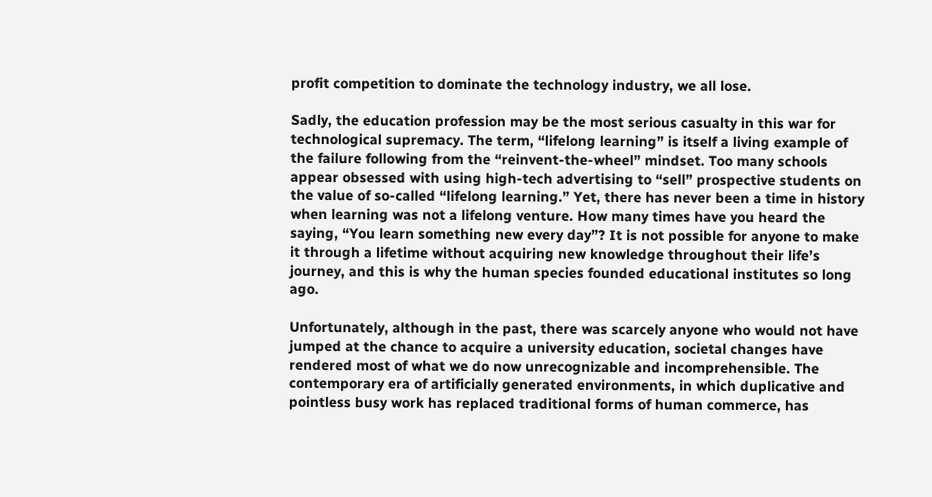profit competition to dominate the technology industry, we all lose.

Sadly, the education profession may be the most serious casualty in this war for technological supremacy. The term, “lifelong learning” is itself a living example of the failure following from the “reinvent-the-wheel” mindset. Too many schools appear obsessed with using high-tech advertising to “sell” prospective students on the value of so-called “lifelong learning.” Yet, there has never been a time in history when learning was not a lifelong venture. How many times have you heard the saying, “You learn something new every day”? It is not possible for anyone to make it through a lifetime without acquiring new knowledge throughout their life’s journey, and this is why the human species founded educational institutes so long ago.

Unfortunately, although in the past, there was scarcely anyone who would not have jumped at the chance to acquire a university education, societal changes have rendered most of what we do now unrecognizable and incomprehensible. The contemporary era of artificially generated environments, in which duplicative and pointless busy work has replaced traditional forms of human commerce, has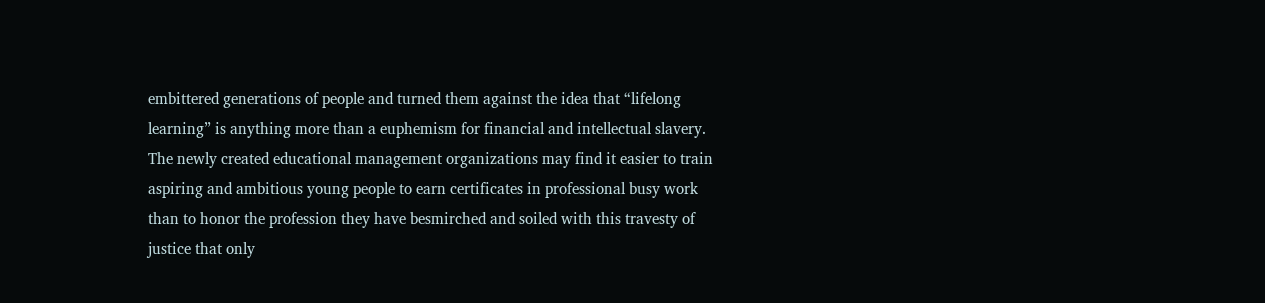embittered generations of people and turned them against the idea that “lifelong learning” is anything more than a euphemism for financial and intellectual slavery. The newly created educational management organizations may find it easier to train aspiring and ambitious young people to earn certificates in professional busy work than to honor the profession they have besmirched and soiled with this travesty of justice that only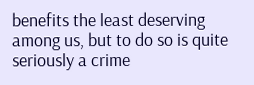benefits the least deserving among us, but to do so is quite seriously a crime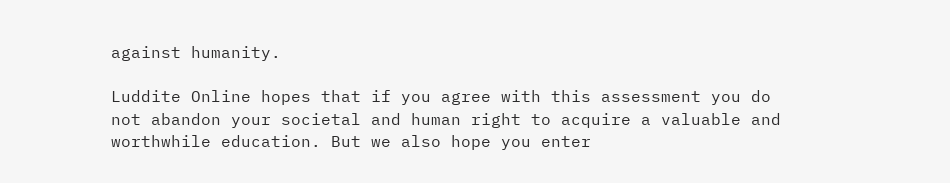against humanity.

Luddite Online hopes that if you agree with this assessment you do not abandon your societal and human right to acquire a valuable and worthwhile education. But we also hope you enter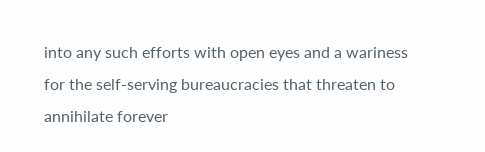into any such efforts with open eyes and a wariness for the self-serving bureaucracies that threaten to annihilate forever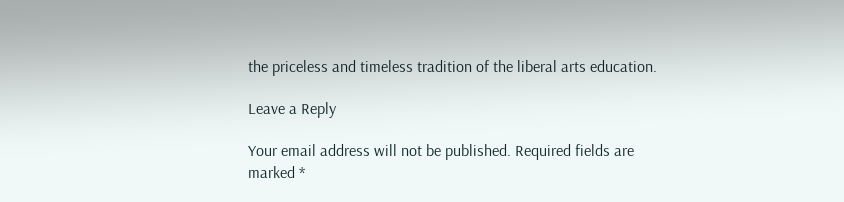the priceless and timeless tradition of the liberal arts education.

Leave a Reply

Your email address will not be published. Required fields are marked *